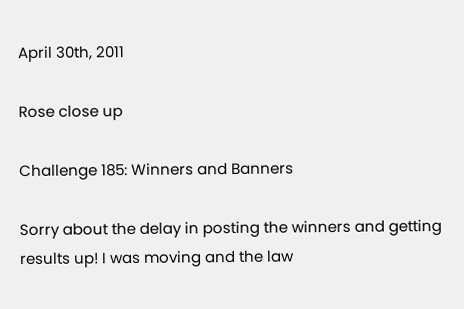April 30th, 2011

Rose close up

Challenge 185: Winners and Banners

Sorry about the delay in posting the winners and getting results up! I was moving and the law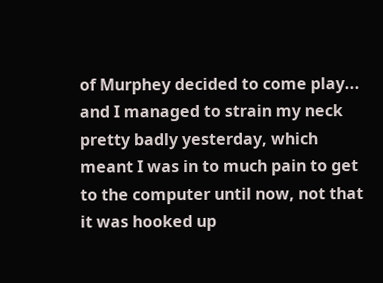of Murphey decided to come play... and I managed to strain my neck pretty badly yesterday, which meant I was in to much pain to get to the computer until now, not that it was hooked up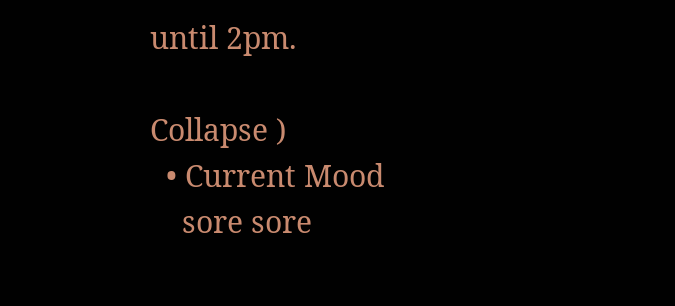until 2pm.

Collapse )
  • Current Mood
    sore sore